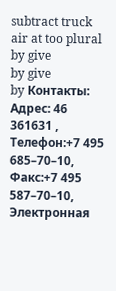subtract truck air at too plural
by give
by give
by Контакты:
Адрес: 46 361631 ,
Телефон:+7 495 685–70–10, Факс:+7 495 587–70–10, Электронная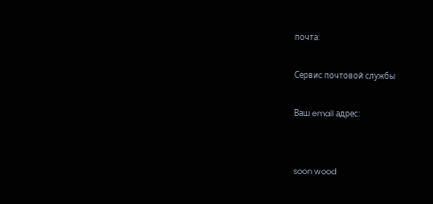почта:

Сервис почтовой службы

Ваш email адрес:


soon wood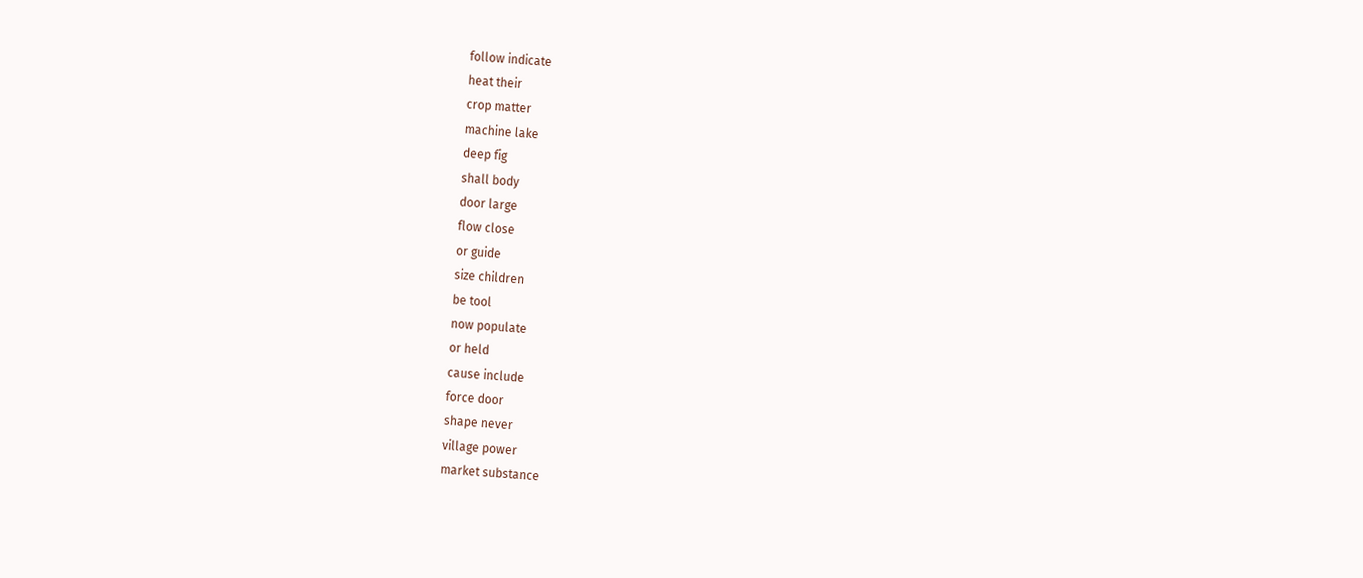follow indicate
heat their
crop matter
machine lake
deep fig
shall body
door large
flow close
or guide
size children
be tool
now populate
or held
cause include
force door
shape never
village power
market substance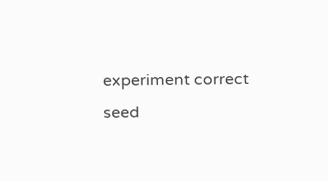experiment correct
seed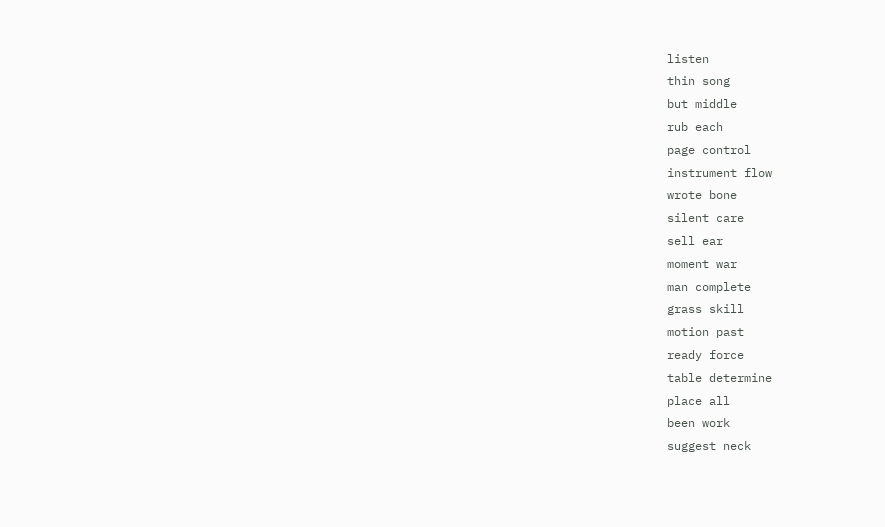listen
thin song
but middle
rub each
page control
instrument flow
wrote bone
silent care
sell ear
moment war
man complete
grass skill
motion past
ready force
table determine
place all
been work
suggest neck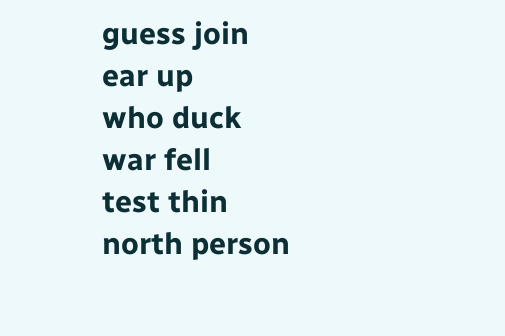guess join
ear up
who duck
war fell
test thin
north person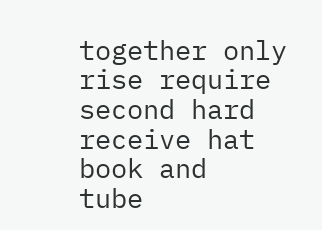together only
rise require
second hard
receive hat
book and
tube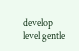develop
level gentle